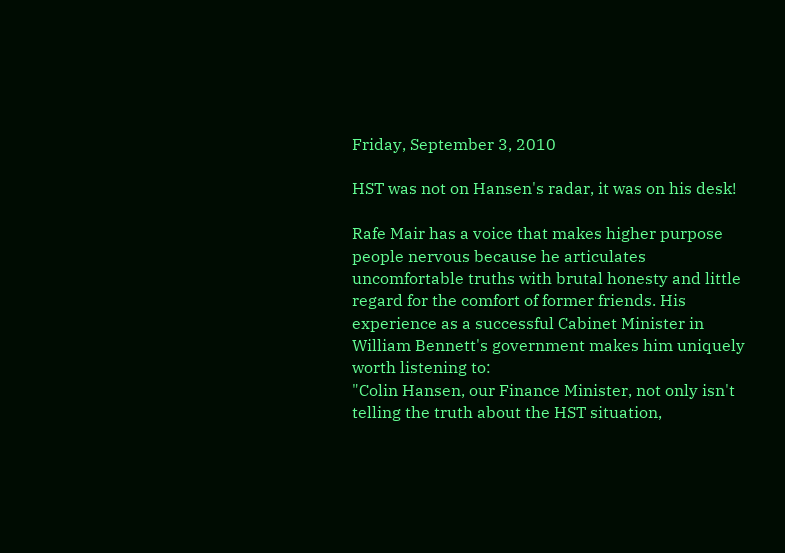Friday, September 3, 2010

HST was not on Hansen's radar, it was on his desk!

Rafe Mair has a voice that makes higher purpose people nervous because he articulates uncomfortable truths with brutal honesty and little regard for the comfort of former friends. His experience as a successful Cabinet Minister in William Bennett's government makes him uniquely worth listening to:
"Colin Hansen, our Finance Minister, not only isn't telling the truth about the HST situation,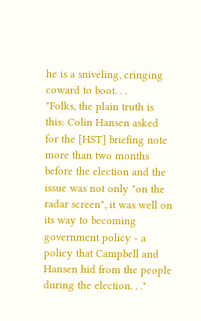he is a sniveling, cringing coward to boot. . .
"Folks, the plain truth is this: Colin Hansen asked for the [HST] briefing note more than two months before the election and the issue was not only "on the radar screen", it was well on its way to becoming government policy - a policy that Campbell and Hansen hid from the people during the election. . ."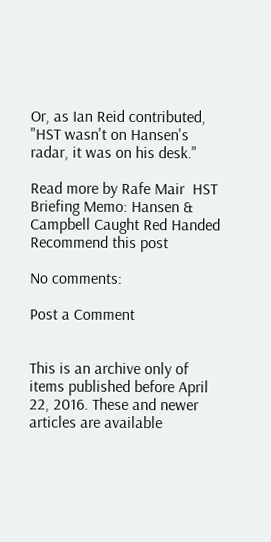Or, as Ian Reid contributed, "HST wasn't on Hansen's radar, it was on his desk."

Read more by Rafe Mair  HST Briefing Memo: Hansen & Campbell Caught Red Handed
Recommend this post

No comments:

Post a Comment


This is an archive only of items published before April 22, 2016. These and newer articles are available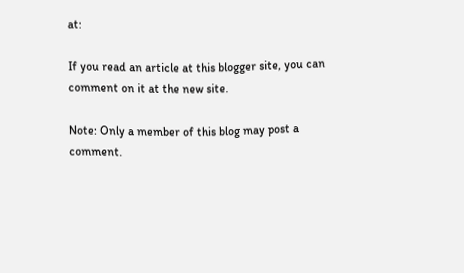at:

If you read an article at this blogger site, you can comment on it at the new site.

Note: Only a member of this blog may post a comment.